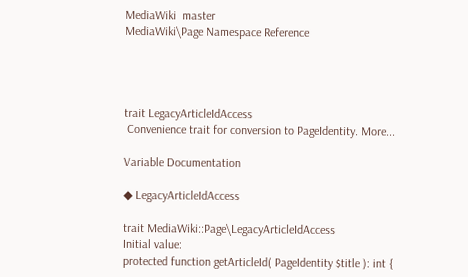MediaWiki  master
MediaWiki\Page Namespace Reference




trait LegacyArticleIdAccess
 Convenience trait for conversion to PageIdentity. More...

Variable Documentation

◆ LegacyArticleIdAccess

trait MediaWiki::Page\LegacyArticleIdAccess
Initial value:
protected function getArticleId( PageIdentity $title ): int {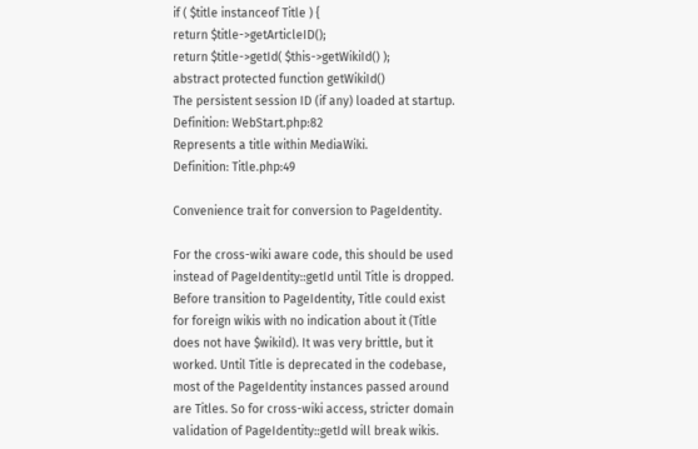if ( $title instanceof Title ) {
return $title->getArticleID();
return $title->getId( $this->getWikiId() );
abstract protected function getWikiId()
The persistent session ID (if any) loaded at startup.
Definition: WebStart.php:82
Represents a title within MediaWiki.
Definition: Title.php:49

Convenience trait for conversion to PageIdentity.

For the cross-wiki aware code, this should be used instead of PageIdentity::getId until Title is dropped. Before transition to PageIdentity, Title could exist for foreign wikis with no indication about it (Title does not have $wikiId). It was very brittle, but it worked. Until Title is deprecated in the codebase, most of the PageIdentity instances passed around are Titles. So for cross-wiki access, stricter domain validation of PageIdentity::getId will break wikis.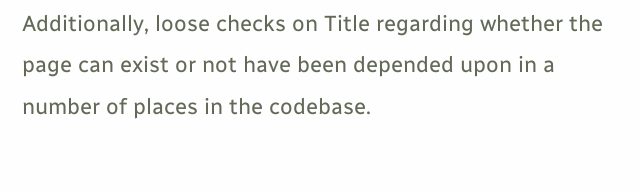Additionally, loose checks on Title regarding whether the page can exist or not have been depended upon in a number of places in the codebase.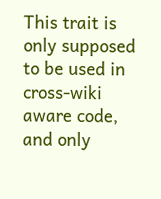This trait is only supposed to be used in cross-wiki aware code, and only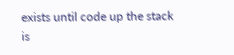exists until code up the stack is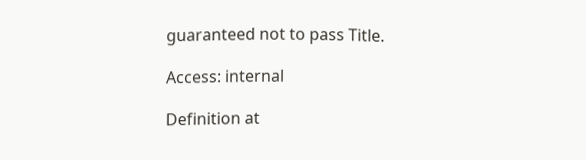guaranteed not to pass Title.

Access: internal

Definition at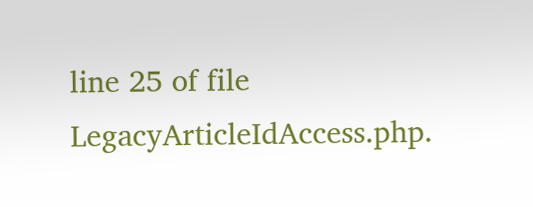line 25 of file LegacyArticleIdAccess.php.